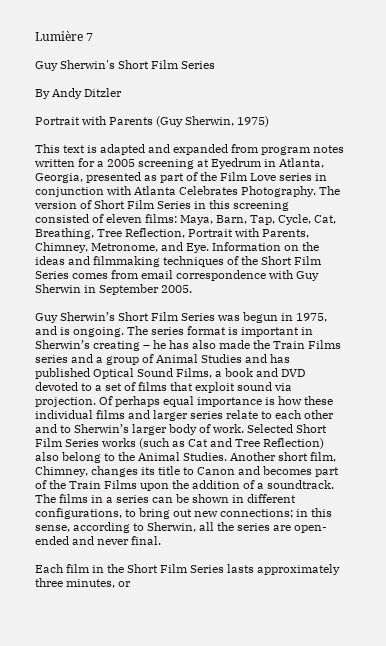Lumière 7

Guy Sherwin's Short Film Series

By Andy Ditzler

Portrait with Parents (Guy Sherwin, 1975)

This text is adapted and expanded from program notes written for a 2005 screening at Eyedrum in Atlanta, Georgia, presented as part of the Film Love series in conjunction with Atlanta Celebrates Photography. The version of Short Film Series in this screening consisted of eleven films: Maya, Barn, Tap, Cycle, Cat, Breathing, Tree Reflection, Portrait with Parents, Chimney, Metronome, and Eye. Information on the ideas and filmmaking techniques of the Short Film Series comes from email correspondence with Guy Sherwin in September 2005.

Guy Sherwin’s Short Film Series was begun in 1975, and is ongoing. The series format is important in Sherwin’s creating – he has also made the Train Films series and a group of Animal Studies and has published Optical Sound Films, a book and DVD devoted to a set of films that exploit sound via projection. Of perhaps equal importance is how these individual films and larger series relate to each other and to Sherwin’s larger body of work. Selected Short Film Series works (such as Cat and Tree Reflection) also belong to the Animal Studies. Another short film, Chimney, changes its title to Canon and becomes part of the Train Films upon the addition of a soundtrack. The films in a series can be shown in different configurations, to bring out new connections; in this sense, according to Sherwin, all the series are open-ended and never final.

Each film in the Short Film Series lasts approximately three minutes, or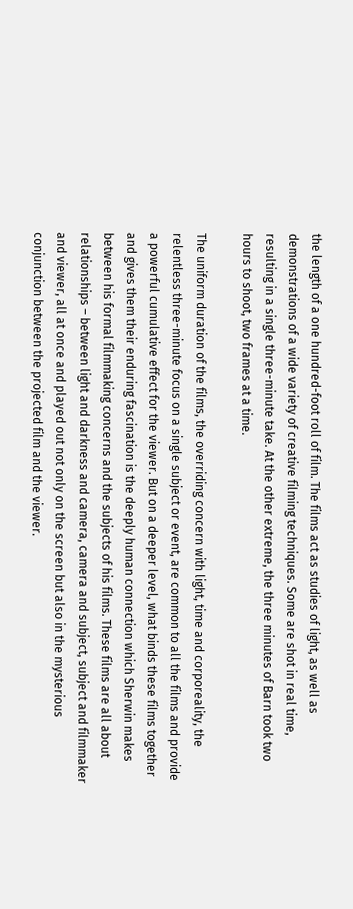the length of a one hundred-foot roll of film. The films act as studies of light, as well as demonstrations of a wide variety of creative filming techniques. Some are shot in real time, resulting in a single three-minute take. At the other extreme, the three minutes of Barn took two hours to shoot, two frames at a time.

The uniform duration of the films, the overriding concern with light, time and corporeality, the relentless three-minute focus on a single subject or event, are common to all the films and provide a powerful cumulative effect for the viewer. But on a deeper level, what binds these films together and gives them their enduring fascination is the deeply human connection which Sherwin makes between his formal filmmaking concerns and the subjects of his films. These films are all about relationships – between light and darkness and camera, camera and subject, subject and filmmaker and viewer, all at once and played out not only on the screen but also in the mysterious conjunction between the projected film and the viewer.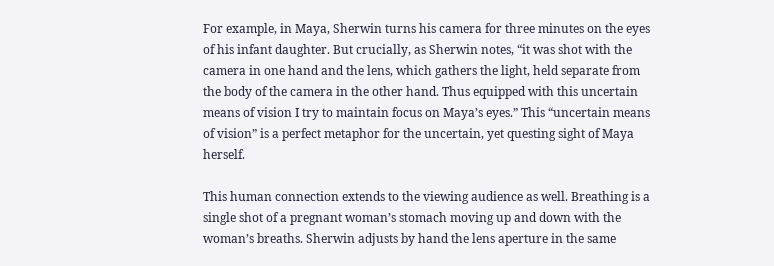For example, in Maya, Sherwin turns his camera for three minutes on the eyes of his infant daughter. But crucially, as Sherwin notes, “it was shot with the camera in one hand and the lens, which gathers the light, held separate from the body of the camera in the other hand. Thus equipped with this uncertain means of vision I try to maintain focus on Maya’s eyes.” This “uncertain means of vision” is a perfect metaphor for the uncertain, yet questing sight of Maya herself.

This human connection extends to the viewing audience as well. Breathing is a single shot of a pregnant woman’s stomach moving up and down with the woman’s breaths. Sherwin adjusts by hand the lens aperture in the same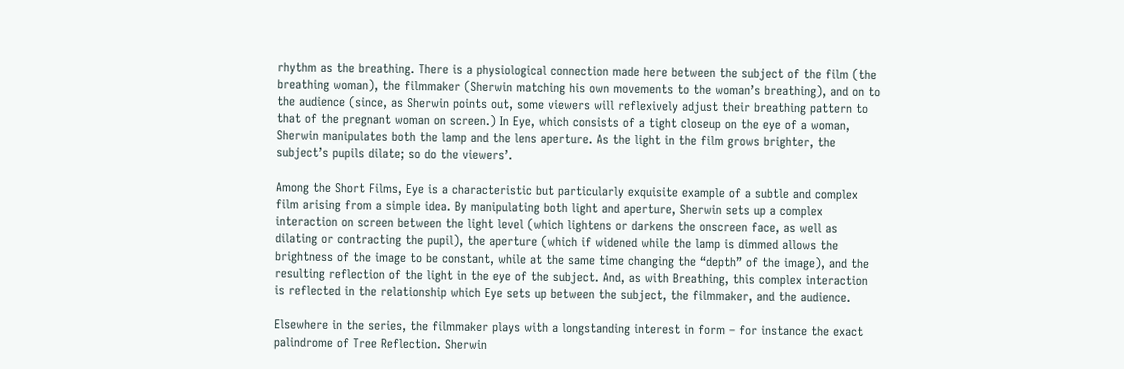rhythm as the breathing. There is a physiological connection made here between the subject of the film (the breathing woman), the filmmaker (Sherwin matching his own movements to the woman’s breathing), and on to the audience (since, as Sherwin points out, some viewers will reflexively adjust their breathing pattern to that of the pregnant woman on screen.) In Eye, which consists of a tight closeup on the eye of a woman, Sherwin manipulates both the lamp and the lens aperture. As the light in the film grows brighter, the subject’s pupils dilate; so do the viewers’.

Among the Short Films, Eye is a characteristic but particularly exquisite example of a subtle and complex film arising from a simple idea. By manipulating both light and aperture, Sherwin sets up a complex interaction on screen between the light level (which lightens or darkens the onscreen face, as well as dilating or contracting the pupil), the aperture (which if widened while the lamp is dimmed allows the brightness of the image to be constant, while at the same time changing the “depth” of the image), and the resulting reflection of the light in the eye of the subject. And, as with Breathing, this complex interaction is reflected in the relationship which Eye sets up between the subject, the filmmaker, and the audience.

Elsewhere in the series, the filmmaker plays with a longstanding interest in form – for instance the exact palindrome of Tree Reflection. Sherwin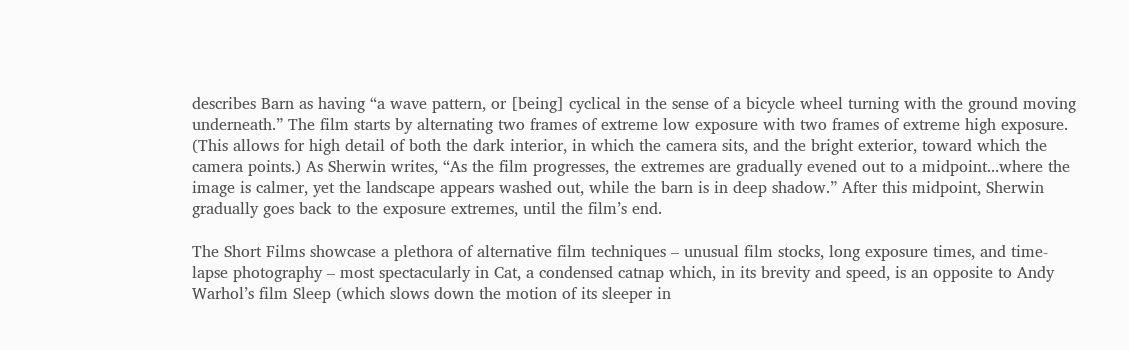describes Barn as having “a wave pattern, or [being] cyclical in the sense of a bicycle wheel turning with the ground moving underneath.” The film starts by alternating two frames of extreme low exposure with two frames of extreme high exposure. (This allows for high detail of both the dark interior, in which the camera sits, and the bright exterior, toward which the camera points.) As Sherwin writes, “As the film progresses, the extremes are gradually evened out to a midpoint...where the image is calmer, yet the landscape appears washed out, while the barn is in deep shadow.” After this midpoint, Sherwin gradually goes back to the exposure extremes, until the film’s end.

The Short Films showcase a plethora of alternative film techniques – unusual film stocks, long exposure times, and time-lapse photography – most spectacularly in Cat, a condensed catnap which, in its brevity and speed, is an opposite to Andy Warhol’s film Sleep (which slows down the motion of its sleeper in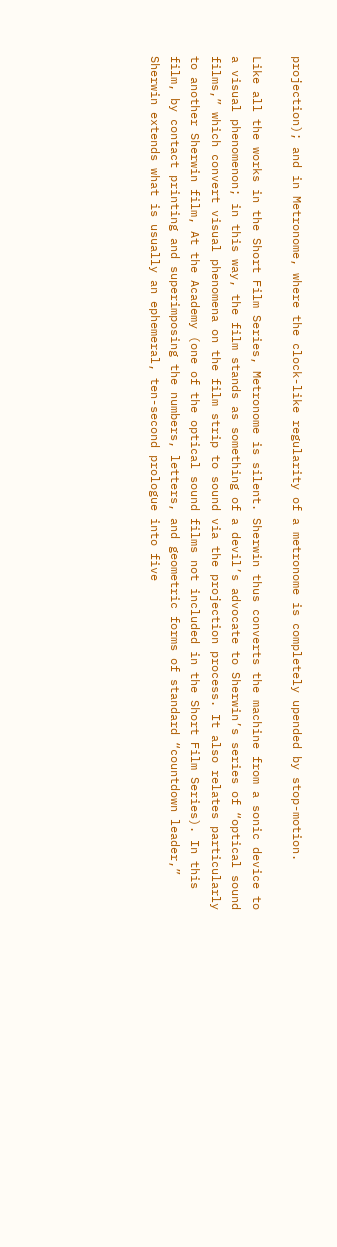projection); and in Metronome, where the clock-like regularity of a metronome is completely upended by stop-motion.

Like all the works in the Short Film Series, Metronome is silent. Sherwin thus converts the machine from a sonic device to a visual phenomenon; in this way, the film stands as something of a devil’s advocate to Sherwin’s series of “optical sound films,” which convert visual phenomena on the film strip to sound via the projection process. It also relates particularly to another Sherwin film, At the Academy (one of the optical sound films not included in the Short Film Series). In this film, by contact printing and superimposing the numbers, letters, and geometric forms of standard “countdown leader,” Sherwin extends what is usually an ephemeral, ten-second prologue into five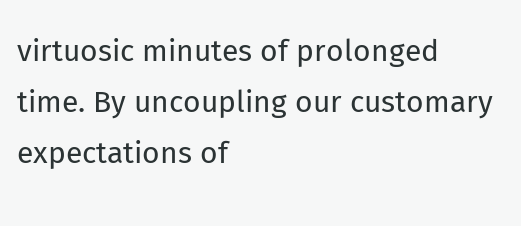virtuosic minutes of prolonged time. By uncoupling our customary expectations of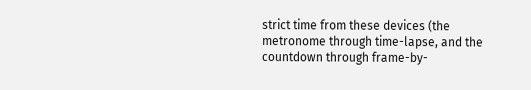strict time from these devices (the metronome through time-lapse, and the countdown through frame-by-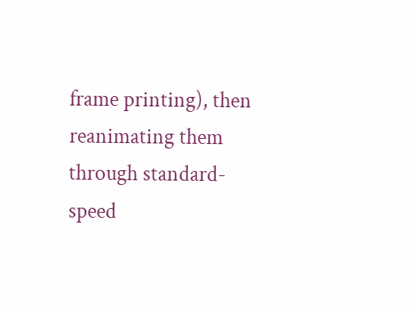frame printing), then reanimating them through standard-speed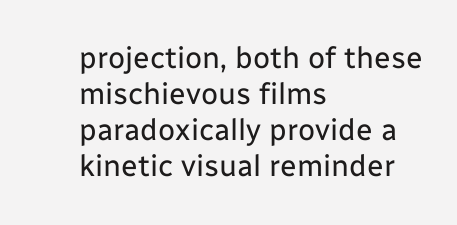projection, both of these mischievous films paradoxically provide a kinetic visual reminder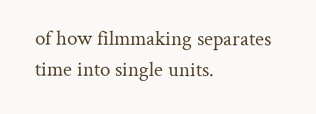of how filmmaking separates time into single units.